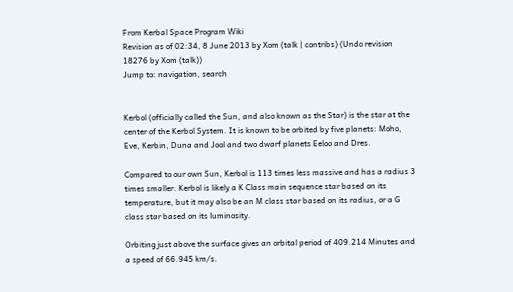From Kerbal Space Program Wiki
Revision as of 02:34, 8 June 2013 by Xom (talk | contribs) (Undo revision 18276 by Xom (talk))
Jump to: navigation, search


Kerbol (officially called the Sun, and also known as the Star) is the star at the center of the Kerbol System. It is known to be orbited by five planets: Moho, Eve, Kerbin, Duna and Jool and two dwarf planets Eeloo and Dres.

Compared to our own Sun, Kerbol is 113 times less massive and has a radius 3 times smaller. Kerbol is likely a K Class main sequence star based on its temperature, but it may also be an M class star based on its radius, or a G class star based on its luminosity.

Orbiting just above the surface gives an orbital period of 409.214 Minutes and a speed of 66.945 km/s.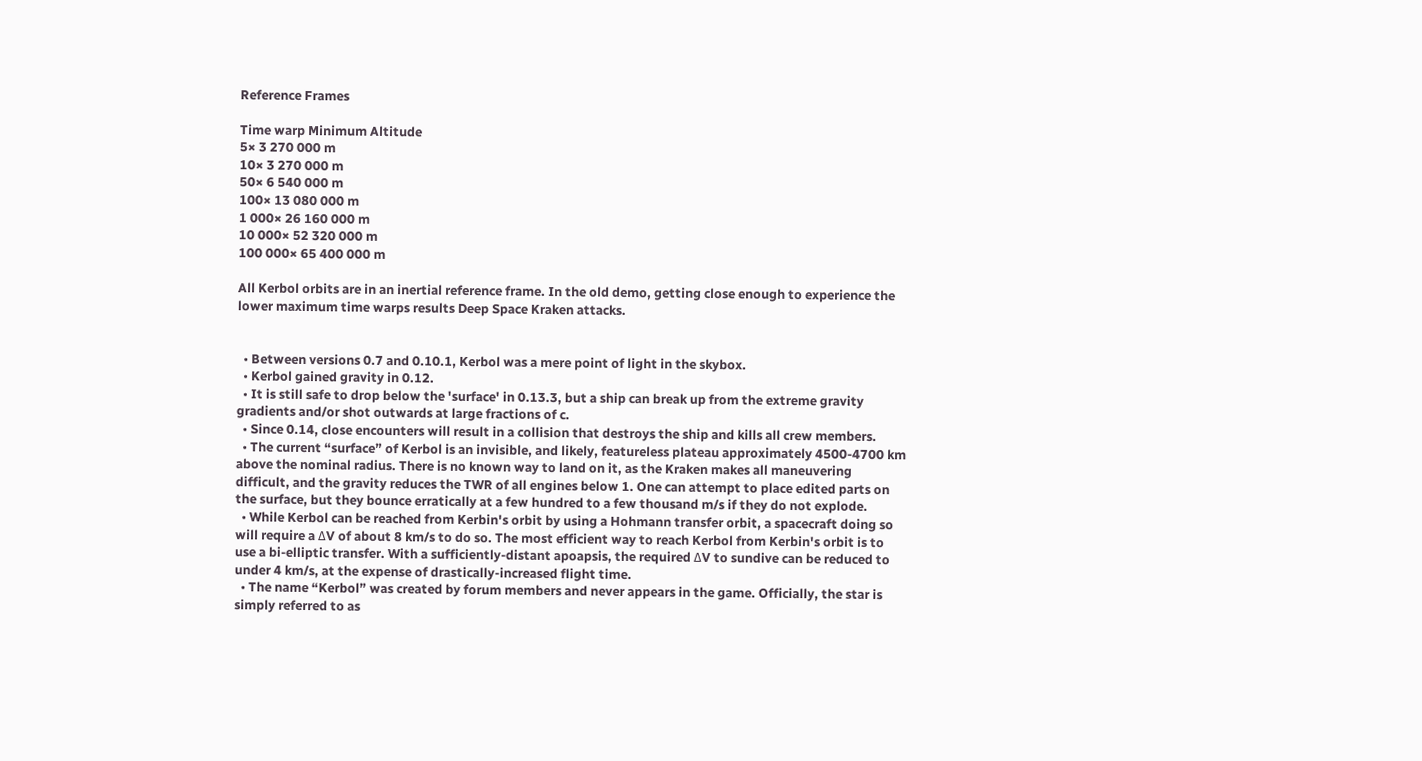Reference Frames

Time warp Minimum Altitude
5× 3 270 000 m
10× 3 270 000 m
50× 6 540 000 m
100× 13 080 000 m
1 000× 26 160 000 m
10 000× 52 320 000 m
100 000× 65 400 000 m

All Kerbol orbits are in an inertial reference frame. In the old demo, getting close enough to experience the lower maximum time warps results Deep Space Kraken attacks.


  • Between versions 0.7 and 0.10.1, Kerbol was a mere point of light in the skybox.
  • Kerbol gained gravity in 0.12.
  • It is still safe to drop below the 'surface' in 0.13.3, but a ship can break up from the extreme gravity gradients and/or shot outwards at large fractions of c.
  • Since 0.14, close encounters will result in a collision that destroys the ship and kills all crew members.
  • The current “surface” of Kerbol is an invisible, and likely, featureless plateau approximately 4500-4700 km above the nominal radius. There is no known way to land on it, as the Kraken makes all maneuvering difficult, and the gravity reduces the TWR of all engines below 1. One can attempt to place edited parts on the surface, but they bounce erratically at a few hundred to a few thousand m/s if they do not explode.
  • While Kerbol can be reached from Kerbin's orbit by using a Hohmann transfer orbit, a spacecraft doing so will require a ΔV of about 8 km/s to do so. The most efficient way to reach Kerbol from Kerbin's orbit is to use a bi-elliptic transfer. With a sufficiently-distant apoapsis, the required ΔV to sundive can be reduced to under 4 km/s, at the expense of drastically-increased flight time.
  • The name “Kerbol” was created by forum members and never appears in the game. Officially, the star is simply referred to as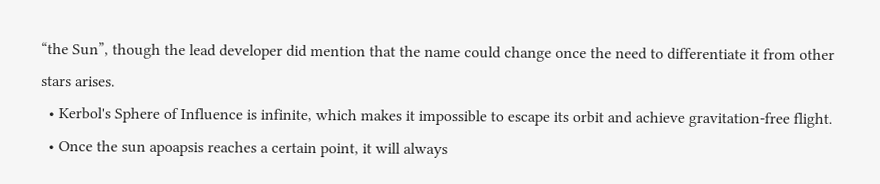“the Sun”, though the lead developer did mention that the name could change once the need to differentiate it from other stars arises.
  • Kerbol's Sphere of Influence is infinite, which makes it impossible to escape its orbit and achieve gravitation-free flight.
  • Once the sun apoapsis reaches a certain point, it will always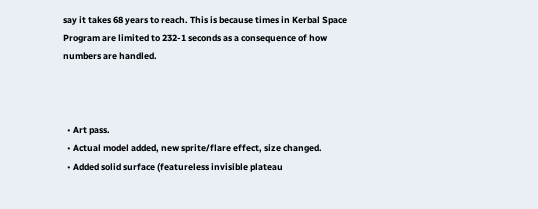say it takes 68 years to reach. This is because times in Kerbal Space Program are limited to 232-1 seconds as a consequence of how numbers are handled.



  • Art pass.
  • Actual model added, new sprite/flare effect, size changed.
  • Added solid surface (featureless invisible plateau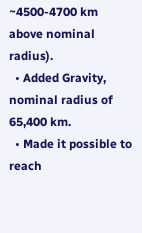~4500-4700 km above nominal radius).
  • Added Gravity, nominal radius of 65,400 km.
  • Made it possible to reach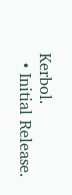Kerbol.
  • Initial Release.